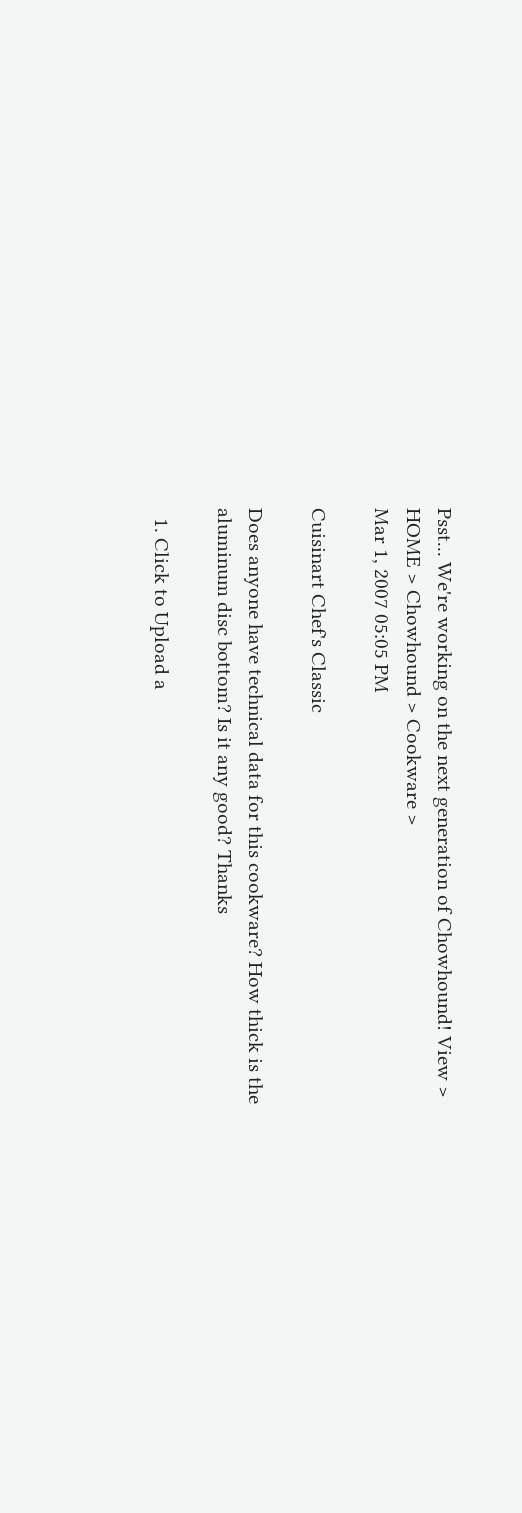Psst... We're working on the next generation of Chowhound! View >
HOME > Chowhound > Cookware >
Mar 1, 2007 05:05 PM

Cuisinart Chef's Classic

Does anyone have technical data for this cookware? How thick is the aluminum disc bottom? Is it any good? Thanks

  1. Click to Upload a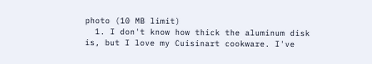photo (10 MB limit)
  1. I don't know how thick the aluminum disk is, but I love my Cuisinart cookware. I've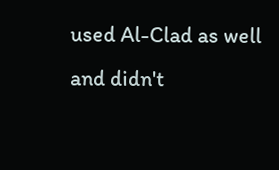used Al-Clad as well and didn't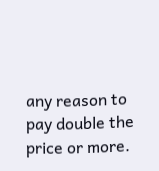any reason to pay double the price or more.